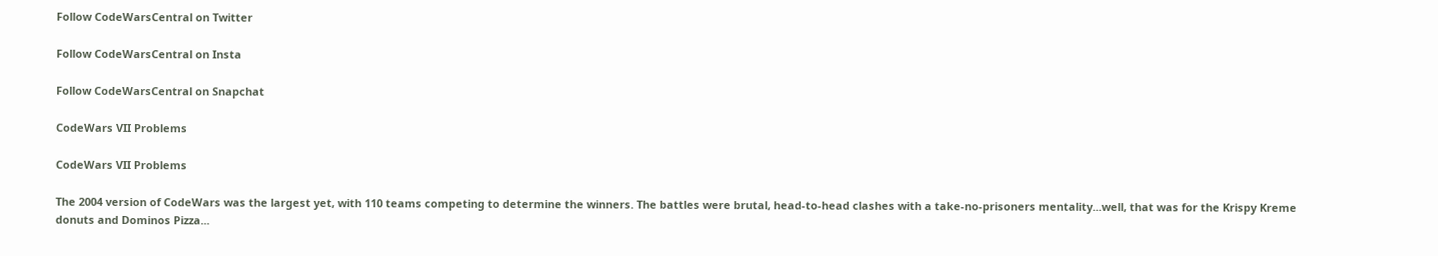Follow CodeWarsCentral on Twitter

Follow CodeWarsCentral on Insta

Follow CodeWarsCentral on Snapchat

CodeWars VII Problems

CodeWars VII Problems

The 2004 version of CodeWars was the largest yet, with 110 teams competing to determine the winners. The battles were brutal, head-to-head clashes with a take-no-prisoners mentality...well, that was for the Krispy Kreme donuts and Dominos Pizza...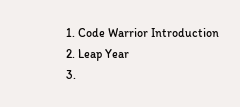1. Code Warrior Introduction
2. Leap Year
3.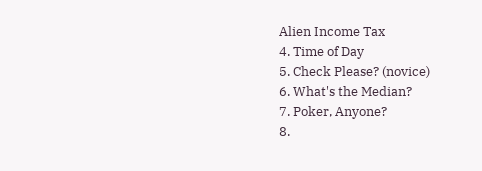Alien Income Tax
4. Time of Day
5. Check Please? (novice)
6. What's the Median?
7. Poker, Anyone?
8.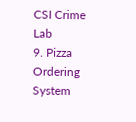CSI Crime Lab
9. Pizza Ordering System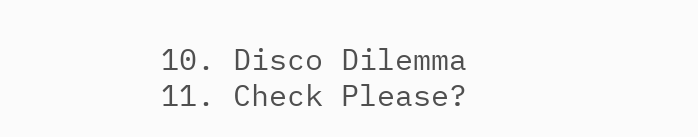10. Disco Dilemma
11. Check Please?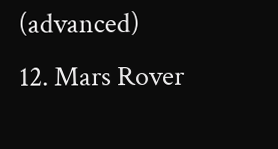(advanced)
12. Mars Rover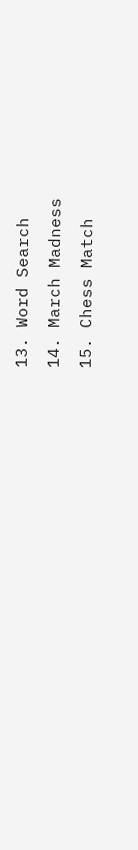13. Word Search
14. March Madness
15. Chess Match